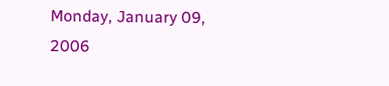Monday, January 09, 2006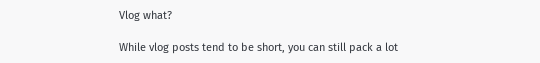Vlog what?

While vlog posts tend to be short, you can still pack a lot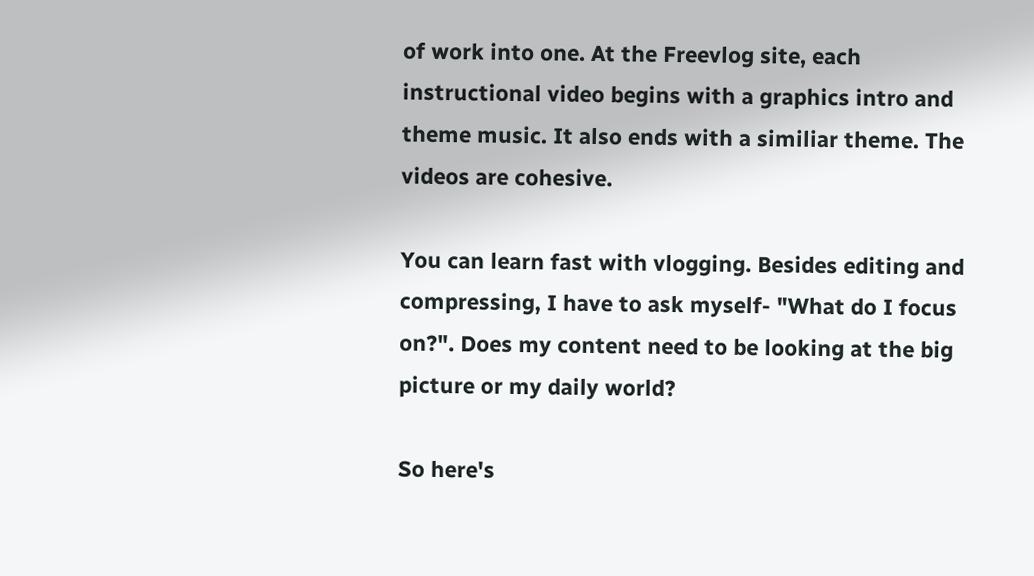of work into one. At the Freevlog site, each instructional video begins with a graphics intro and theme music. It also ends with a similiar theme. The videos are cohesive.

You can learn fast with vlogging. Besides editing and compressing, I have to ask myself- "What do I focus on?". Does my content need to be looking at the big picture or my daily world?

So here's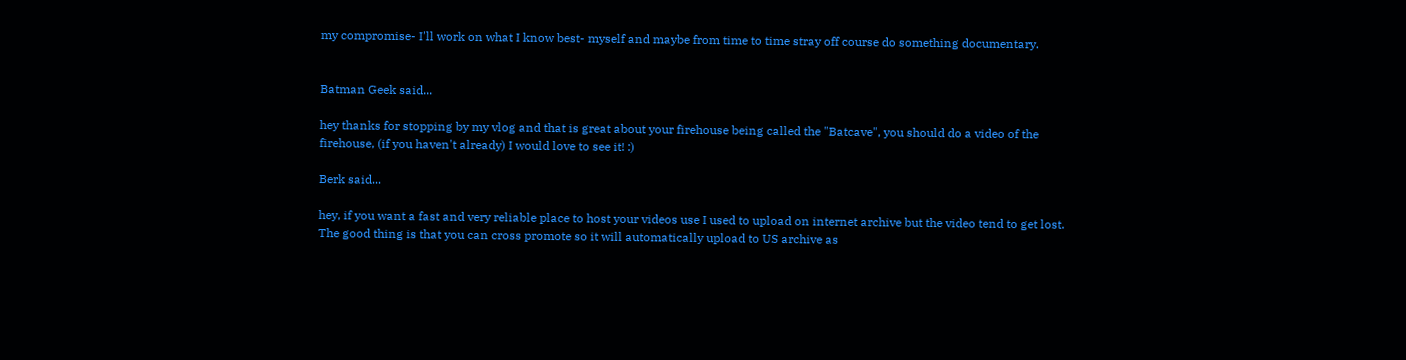my compromise- I'll work on what I know best- myself and maybe from time to time stray off course do something documentary.


Batman Geek said...

hey thanks for stopping by my vlog and that is great about your firehouse being called the "Batcave", you should do a video of the firehouse, (if you haven't already) I would love to see it! :)

Berk said...

hey, if you want a fast and very reliable place to host your videos use I used to upload on internet archive but the video tend to get lost. The good thing is that you can cross promote so it will automatically upload to US archive as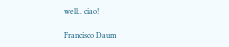well.. ciao!

Francisco Daum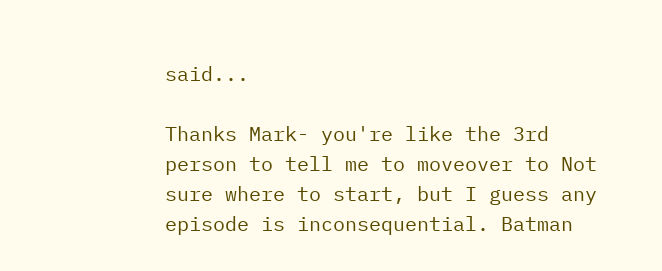said...

Thanks Mark- you're like the 3rd person to tell me to moveover to Not sure where to start, but I guess any episode is inconsequential. Batman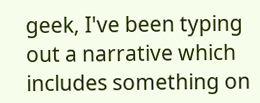geek, I've been typing out a narrative which includes something on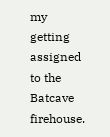my getting assigned to the Batcave firehouse.